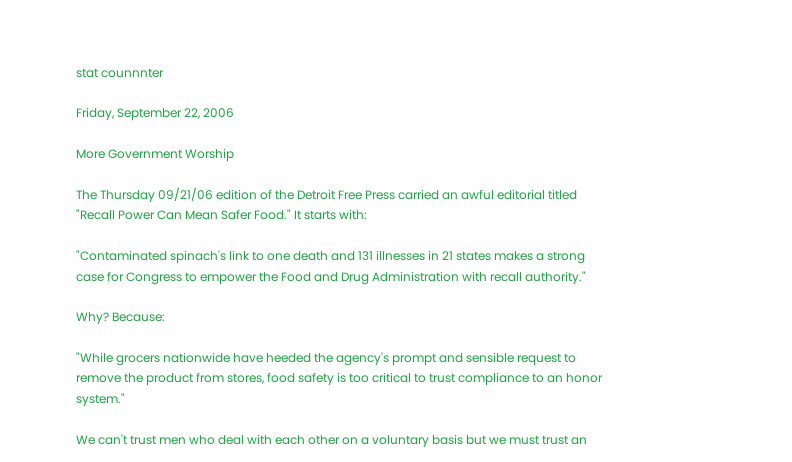stat counnnter

Friday, September 22, 2006

More Government Worship

The Thursday 09/21/06 edition of the Detroit Free Press carried an awful editorial titled "Recall Power Can Mean Safer Food." It starts with:

"Contaminated spinach's link to one death and 131 illnesses in 21 states makes a strong case for Congress to empower the Food and Drug Administration with recall authority."

Why? Because:

"While grocers nationwide have heeded the agency's prompt and sensible request to remove the product from stores, food safety is too critical to trust compliance to an honor system."

We can't trust men who deal with each other on a voluntary basis but we must trust an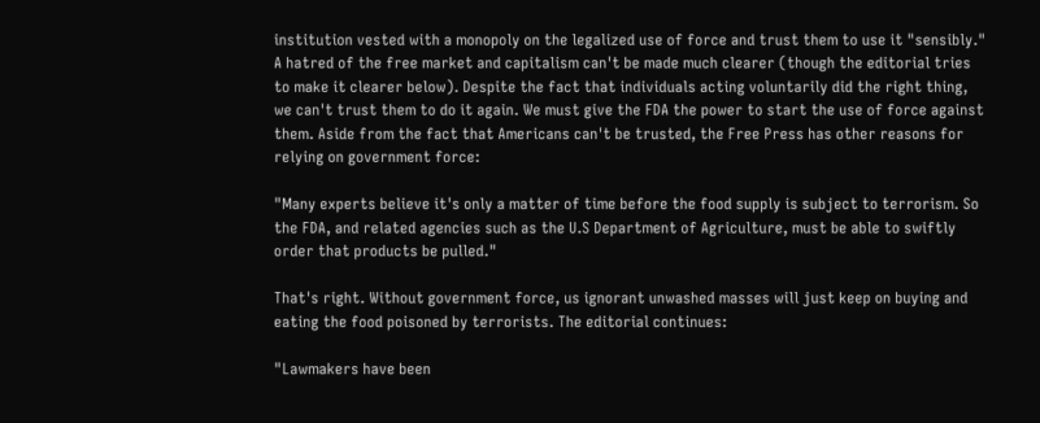institution vested with a monopoly on the legalized use of force and trust them to use it "sensibly." A hatred of the free market and capitalism can't be made much clearer (though the editorial tries to make it clearer below). Despite the fact that individuals acting voluntarily did the right thing, we can't trust them to do it again. We must give the FDA the power to start the use of force against them. Aside from the fact that Americans can't be trusted, the Free Press has other reasons for relying on government force:

"Many experts believe it's only a matter of time before the food supply is subject to terrorism. So the FDA, and related agencies such as the U.S Department of Agriculture, must be able to swiftly order that products be pulled."

That's right. Without government force, us ignorant unwashed masses will just keep on buying and eating the food poisoned by terrorists. The editorial continues:

"Lawmakers have been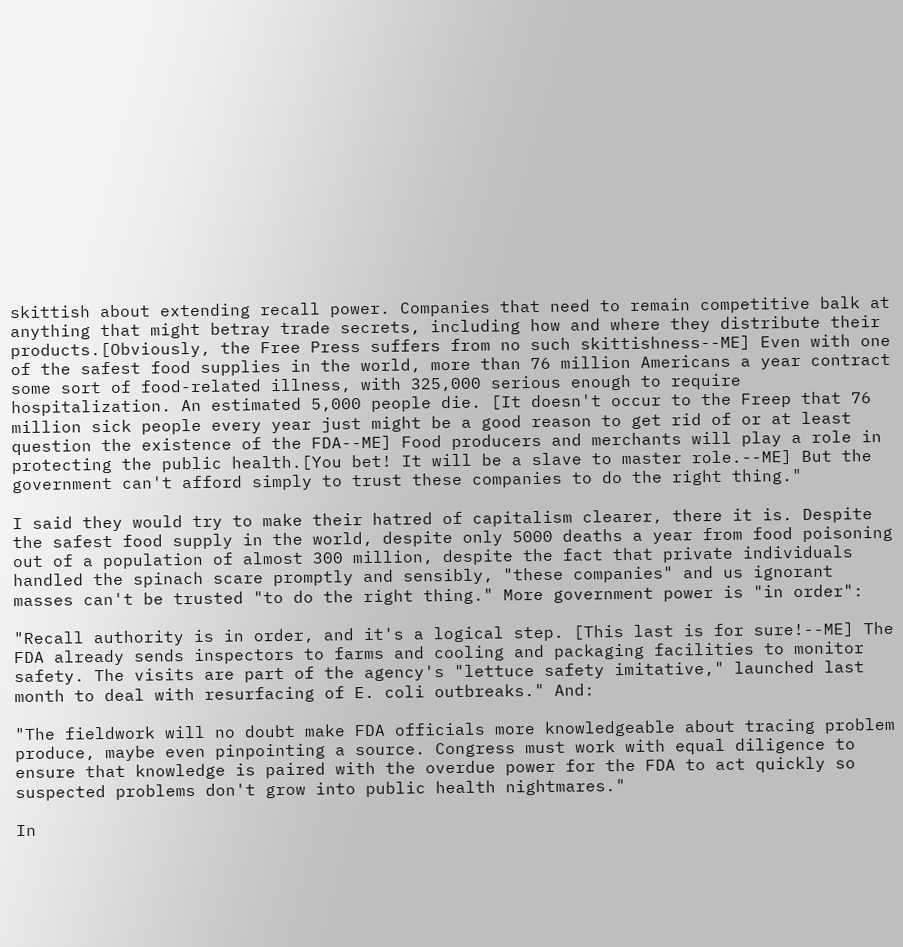skittish about extending recall power. Companies that need to remain competitive balk at anything that might betray trade secrets, including how and where they distribute their products.[Obviously, the Free Press suffers from no such skittishness--ME] Even with one of the safest food supplies in the world, more than 76 million Americans a year contract some sort of food-related illness, with 325,000 serious enough to require hospitalization. An estimated 5,000 people die. [It doesn't occur to the Freep that 76 million sick people every year just might be a good reason to get rid of or at least question the existence of the FDA--ME] Food producers and merchants will play a role in protecting the public health.[You bet! It will be a slave to master role.--ME] But the government can't afford simply to trust these companies to do the right thing."

I said they would try to make their hatred of capitalism clearer, there it is. Despite the safest food supply in the world, despite only 5000 deaths a year from food poisoning out of a population of almost 300 million, despite the fact that private individuals handled the spinach scare promptly and sensibly, "these companies" and us ignorant masses can't be trusted "to do the right thing." More government power is "in order":

"Recall authority is in order, and it's a logical step. [This last is for sure!--ME] The FDA already sends inspectors to farms and cooling and packaging facilities to monitor safety. The visits are part of the agency's "lettuce safety imitative," launched last month to deal with resurfacing of E. coli outbreaks." And:

"The fieldwork will no doubt make FDA officials more knowledgeable about tracing problem produce, maybe even pinpointing a source. Congress must work with equal diligence to ensure that knowledge is paired with the overdue power for the FDA to act quickly so suspected problems don't grow into public health nightmares."

In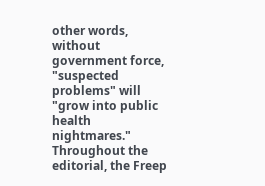other words, without government force, "suspected problems" will "grow into public health nightmares." Throughout the editorial, the Freep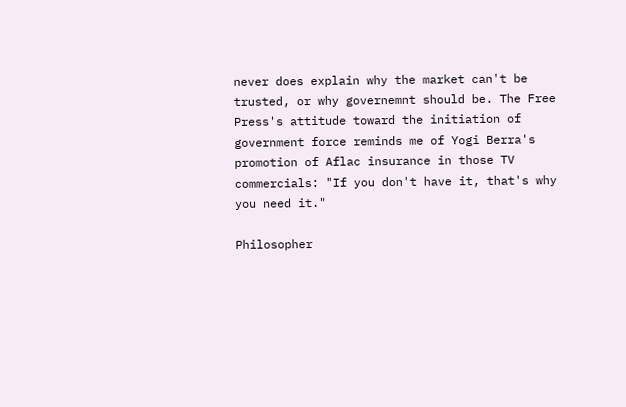never does explain why the market can't be trusted, or why governemnt should be. The Free Press's attitude toward the initiation of government force reminds me of Yogi Berra's promotion of Aflac insurance in those TV commercials: "If you don't have it, that's why you need it."

Philosopher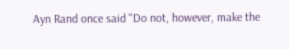Ayn Rand once said "Do not, however, make the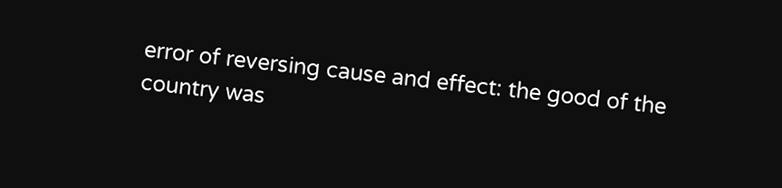error of reversing cause and effect: the good of the country was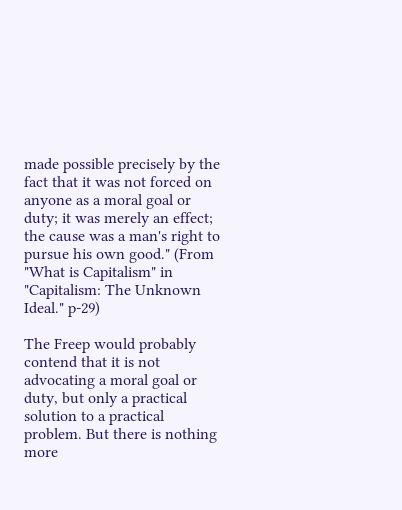made possible precisely by the fact that it was not forced on anyone as a moral goal or duty; it was merely an effect; the cause was a man's right to pursue his own good." (From "What is Capitalism" in "Capitalism: The Unknown Ideal." p-29)

The Freep would probably contend that it is not advocating a moral goal or duty, but only a practical solution to a practical problem. But there is nothing more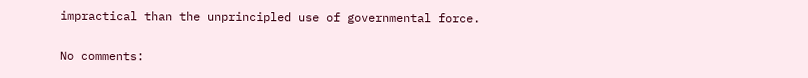impractical than the unprincipled use of governmental force.

No comments: